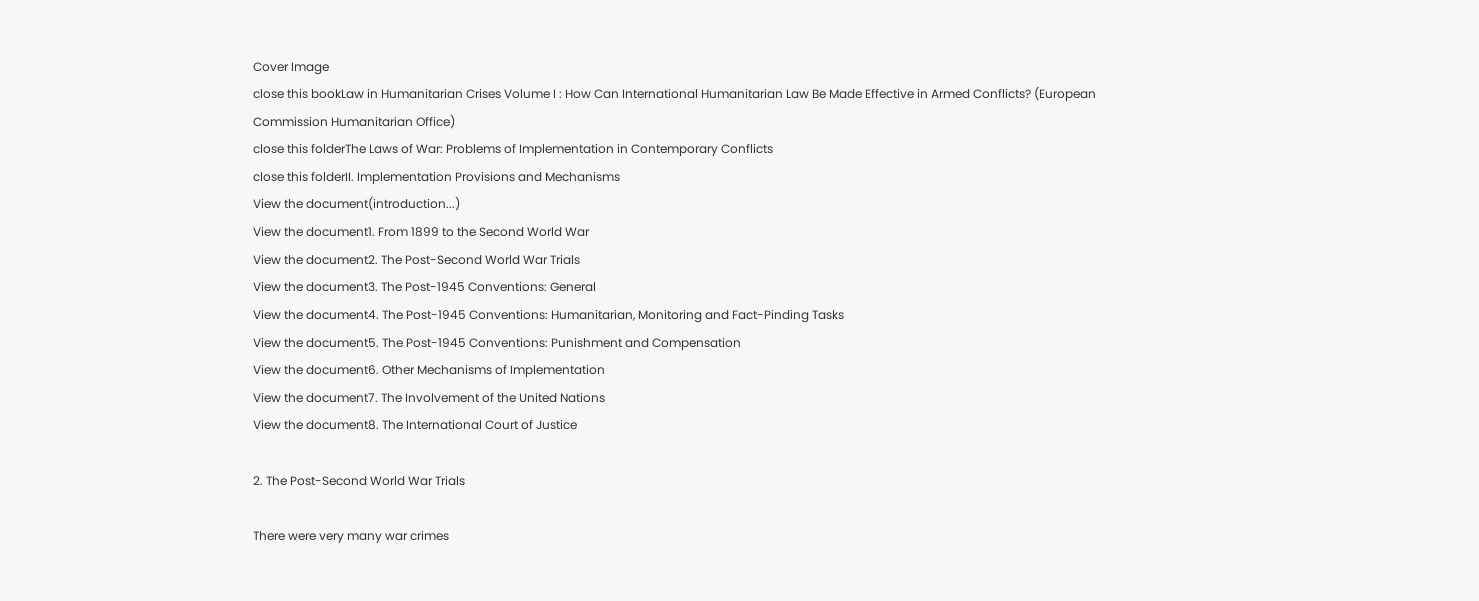Cover Image
close this bookLaw in Humanitarian Crises Volume I : How Can International Humanitarian Law Be Made Effective in Armed Conflicts? (European Commission Humanitarian Office)
close this folderThe Laws of War: Problems of Implementation in Contemporary Conflicts
close this folderII. Implementation Provisions and Mechanisms
View the document(introduction...)
View the document1. From 1899 to the Second World War
View the document2. The Post-Second World War Trials
View the document3. The Post-1945 Conventions: General
View the document4. The Post-1945 Conventions: Humanitarian, Monitoring and Fact-Pinding Tasks
View the document5. The Post-1945 Conventions: Punishment and Compensation
View the document6. Other Mechanisms of Implementation
View the document7. The Involvement of the United Nations
View the document8. The International Court of Justice

2. The Post-Second World War Trials

There were very many war crimes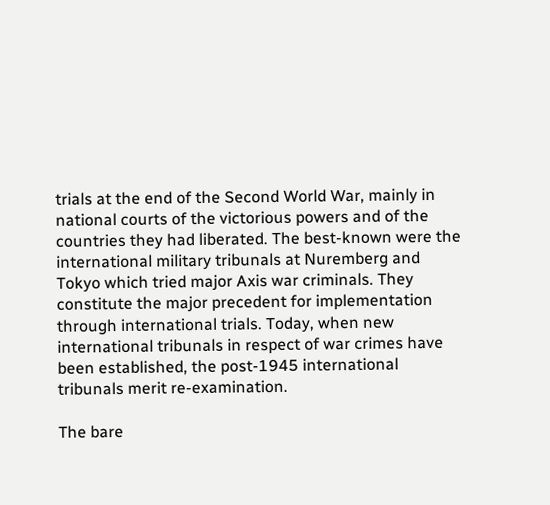trials at the end of the Second World War, mainly in national courts of the victorious powers and of the countries they had liberated. The best-known were the international military tribunals at Nuremberg and Tokyo which tried major Axis war criminals. They constitute the major precedent for implementation through international trials. Today, when new international tribunals in respect of war crimes have been established, the post-1945 international tribunals merit re-examination.

The bare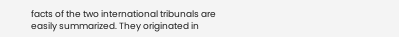facts of the two international tribunals are easily summarized. They originated in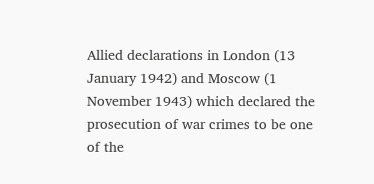Allied declarations in London (13 January 1942) and Moscow (1 November 1943) which declared the prosecution of war crimes to be one of the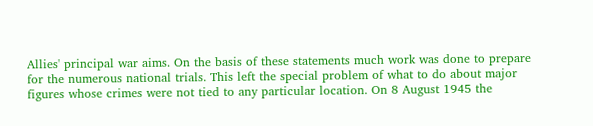Allies' principal war aims. On the basis of these statements much work was done to prepare for the numerous national trials. This left the special problem of what to do about major figures whose crimes were not tied to any particular location. On 8 August 1945 the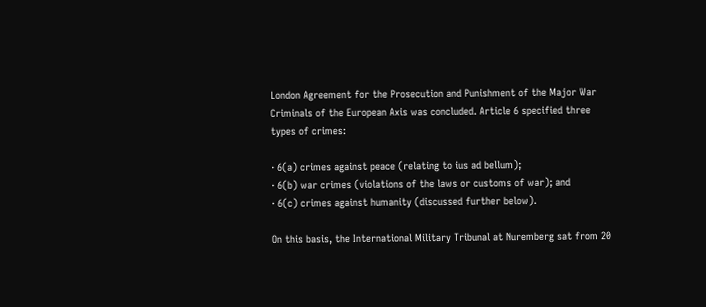London Agreement for the Prosecution and Punishment of the Major War Criminals of the European Axis was concluded. Article 6 specified three types of crimes:

· 6(a) crimes against peace (relating to ius ad bellum);
· 6(b) war crimes (violations of the laws or customs of war); and
· 6(c) crimes against humanity (discussed further below).

On this basis, the International Military Tribunal at Nuremberg sat from 20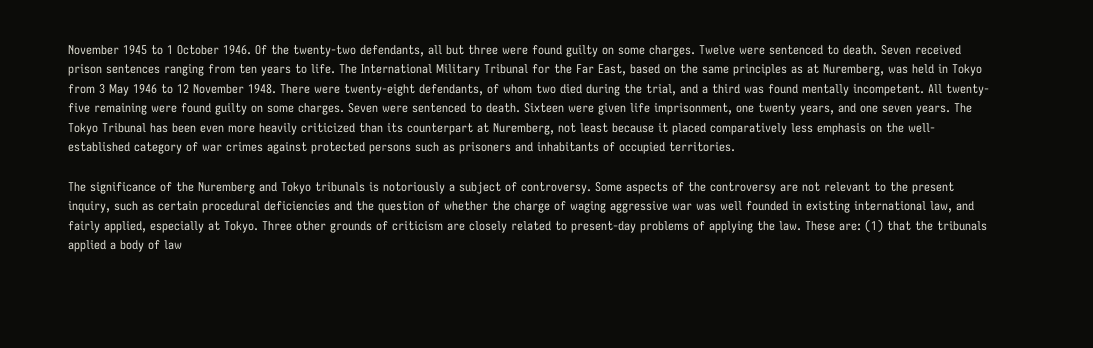November 1945 to 1 October 1946. Of the twenty-two defendants, all but three were found guilty on some charges. Twelve were sentenced to death. Seven received prison sentences ranging from ten years to life. The International Military Tribunal for the Far East, based on the same principles as at Nuremberg, was held in Tokyo from 3 May 1946 to 12 November 1948. There were twenty-eight defendants, of whom two died during the trial, and a third was found mentally incompetent. All twenty-five remaining were found guilty on some charges. Seven were sentenced to death. Sixteen were given life imprisonment, one twenty years, and one seven years. The Tokyo Tribunal has been even more heavily criticized than its counterpart at Nuremberg, not least because it placed comparatively less emphasis on the well-established category of war crimes against protected persons such as prisoners and inhabitants of occupied territories.

The significance of the Nuremberg and Tokyo tribunals is notoriously a subject of controversy. Some aspects of the controversy are not relevant to the present inquiry, such as certain procedural deficiencies and the question of whether the charge of waging aggressive war was well founded in existing international law, and fairly applied, especially at Tokyo. Three other grounds of criticism are closely related to present-day problems of applying the law. These are: (1) that the tribunals applied a body of law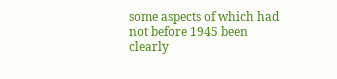some aspects of which had not before 1945 been clearly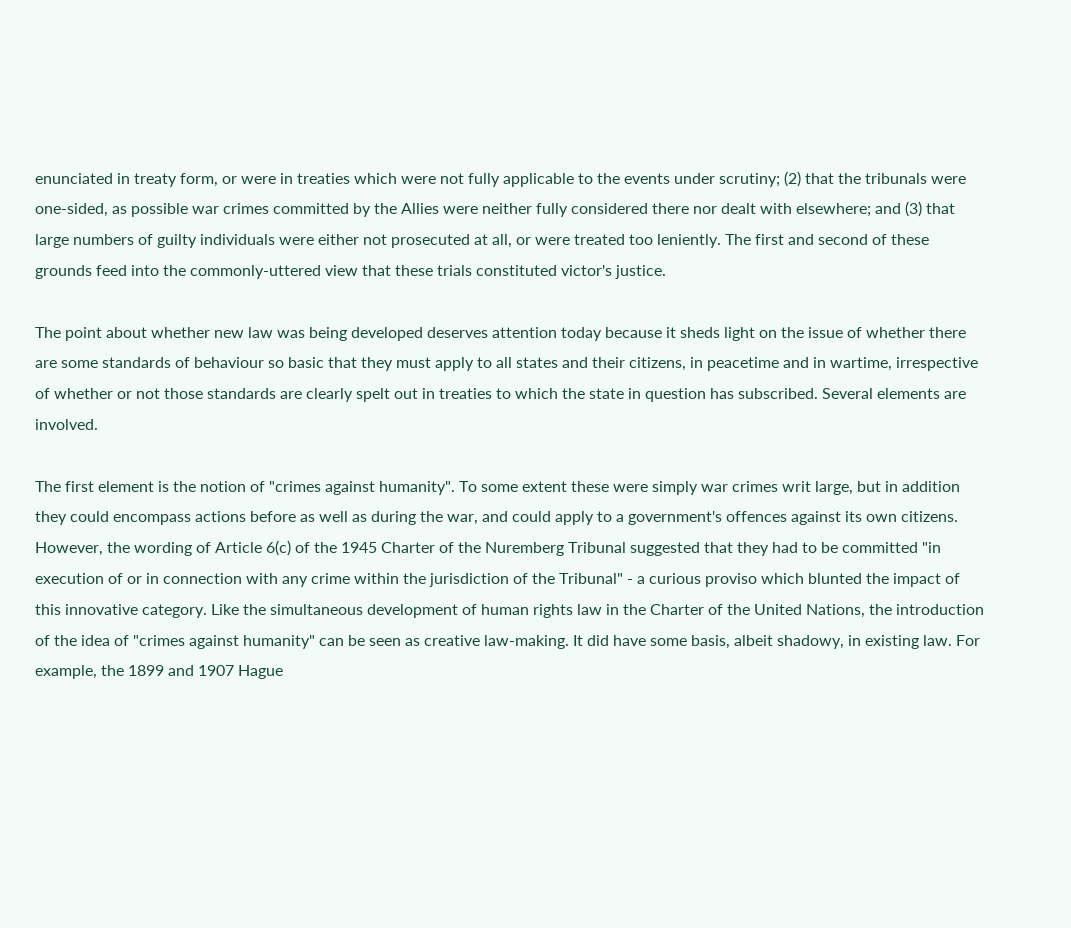enunciated in treaty form, or were in treaties which were not fully applicable to the events under scrutiny; (2) that the tribunals were one-sided, as possible war crimes committed by the Allies were neither fully considered there nor dealt with elsewhere; and (3) that large numbers of guilty individuals were either not prosecuted at all, or were treated too leniently. The first and second of these grounds feed into the commonly-uttered view that these trials constituted victor's justice.

The point about whether new law was being developed deserves attention today because it sheds light on the issue of whether there are some standards of behaviour so basic that they must apply to all states and their citizens, in peacetime and in wartime, irrespective of whether or not those standards are clearly spelt out in treaties to which the state in question has subscribed. Several elements are involved.

The first element is the notion of "crimes against humanity". To some extent these were simply war crimes writ large, but in addition they could encompass actions before as well as during the war, and could apply to a government's offences against its own citizens. However, the wording of Article 6(c) of the 1945 Charter of the Nuremberg Tribunal suggested that they had to be committed "in execution of or in connection with any crime within the jurisdiction of the Tribunal" - a curious proviso which blunted the impact of this innovative category. Like the simultaneous development of human rights law in the Charter of the United Nations, the introduction of the idea of "crimes against humanity" can be seen as creative law-making. It did have some basis, albeit shadowy, in existing law. For example, the 1899 and 1907 Hague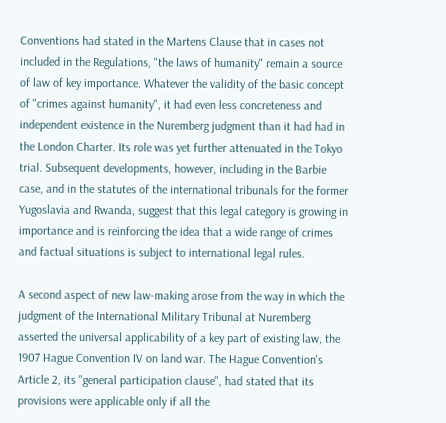Conventions had stated in the Martens Clause that in cases not included in the Regulations, "the laws of humanity" remain a source of law of key importance. Whatever the validity of the basic concept of "crimes against humanity", it had even less concreteness and independent existence in the Nuremberg judgment than it had had in the London Charter. Its role was yet further attenuated in the Tokyo trial. Subsequent developments, however, including in the Barbie case, and in the statutes of the international tribunals for the former Yugoslavia and Rwanda, suggest that this legal category is growing in importance and is reinforcing the idea that a wide range of crimes and factual situations is subject to international legal rules.

A second aspect of new law-making arose from the way in which the judgment of the International Military Tribunal at Nuremberg asserted the universal applicability of a key part of existing law, the 1907 Hague Convention IV on land war. The Hague Convention's Article 2, its "general participation clause", had stated that its provisions were applicable only if all the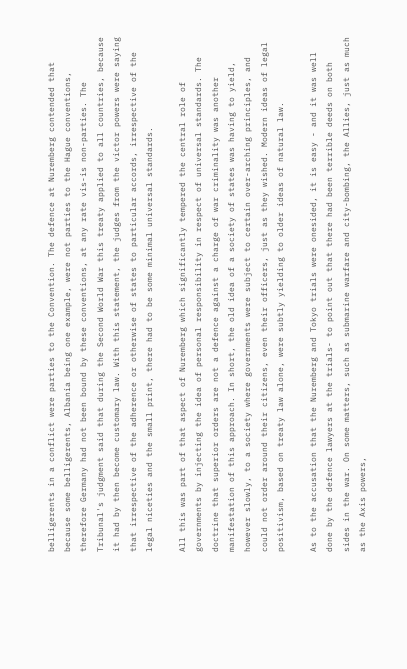belligerents in a conflict were parties to the Convention. The defence at Nuremberg contended that because some belligerents, Albania being one example, were not parties to the Hague conventions, therefore Germany had not been bound by these conventions, at any rate vis-is non-parties. The Tribunal's judgment said that during the Second World War this treaty applied to all countries, because it had by then become customary law. With this statement, the judges from the victor powers were saying that irrespective of the adherence or otherwise of states to particular accords, irrespective of the legal niceties and the small print, there had to be some minimal universal standards.

All this was part of that aspect of Nuremberg which significantly tempered the central role of governments by injecting the idea of personal responsibility in respect of universal standards. The doctrine that superior orders are not a defence against a charge of war criminality was another manifestation of this approach. In short, the old idea of a society of states was having to yield, however slowly, to a society where governments were subject to certain over-arching principles, and could not order around their citizens, even their officers, just as they wished. Modern ideas of legal positivism, based on treaty law alone, were subtly yielding to older ideas of natural law.

As to the accusation that the Nuremberg and Tokyo trials were onesided, it is easy - and it was well done by the defence lawyers at the trials- to point out that there had been terrible deeds on both sides in the war. On some matters, such as submarine warfare and city-bombing, the Allies, just as much as the Axis powers,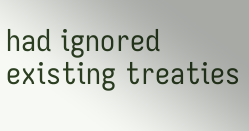had ignored existing treaties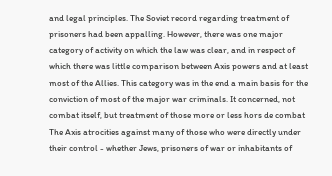and legal principles. The Soviet record regarding treatment of prisoners had been appalling. However, there was one major category of activity on which the law was clear, and in respect of which there was little comparison between Axis powers and at least most of the Allies. This category was in the end a main basis for the conviction of most of the major war criminals. It concerned, not combat itself, but treatment of those more or less hors de combat The Axis atrocities against many of those who were directly under their control - whether Jews, prisoners of war or inhabitants of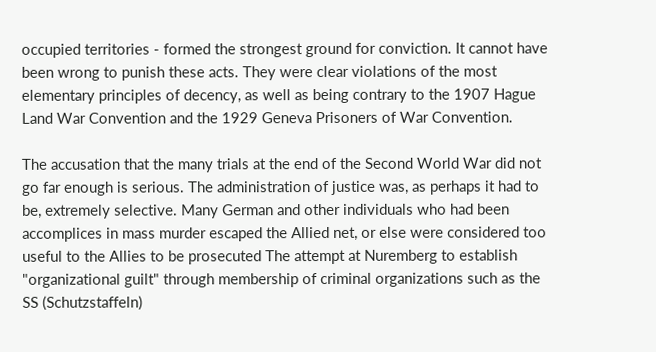occupied territories - formed the strongest ground for conviction. It cannot have been wrong to punish these acts. They were clear violations of the most elementary principles of decency, as well as being contrary to the 1907 Hague Land War Convention and the 1929 Geneva Prisoners of War Convention.

The accusation that the many trials at the end of the Second World War did not go far enough is serious. The administration of justice was, as perhaps it had to be, extremely selective. Many German and other individuals who had been accomplices in mass murder escaped the Allied net, or else were considered too useful to the Allies to be prosecuted The attempt at Nuremberg to establish "organizational guilt" through membership of criminal organizations such as the SS (Schutzstaffeln)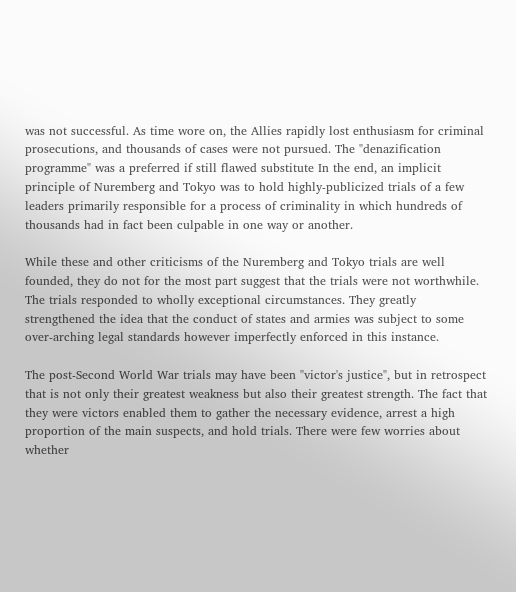was not successful. As time wore on, the Allies rapidly lost enthusiasm for criminal prosecutions, and thousands of cases were not pursued. The "denazification programme" was a preferred if still flawed substitute In the end, an implicit principle of Nuremberg and Tokyo was to hold highly-publicized trials of a few leaders primarily responsible for a process of criminality in which hundreds of thousands had in fact been culpable in one way or another.

While these and other criticisms of the Nuremberg and Tokyo trials are well founded, they do not for the most part suggest that the trials were not worthwhile. The trials responded to wholly exceptional circumstances. They greatly strengthened the idea that the conduct of states and armies was subject to some over-arching legal standards however imperfectly enforced in this instance.

The post-Second World War trials may have been "victor's justice", but in retrospect that is not only their greatest weakness but also their greatest strength. The fact that they were victors enabled them to gather the necessary evidence, arrest a high proportion of the main suspects, and hold trials. There were few worries about whether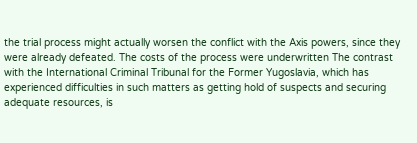the trial process might actually worsen the conflict with the Axis powers, since they were already defeated. The costs of the process were underwritten The contrast with the International Criminal Tribunal for the Former Yugoslavia, which has experienced difficulties in such matters as getting hold of suspects and securing adequate resources, is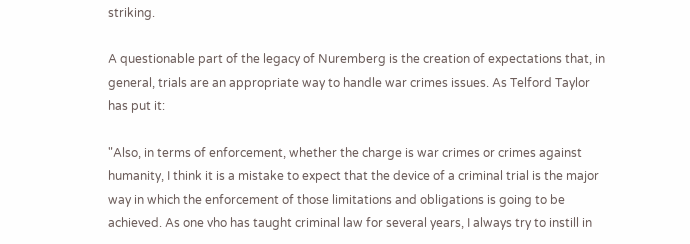striking.

A questionable part of the legacy of Nuremberg is the creation of expectations that, in general, trials are an appropriate way to handle war crimes issues. As Telford Taylor has put it:

"Also, in terms of enforcement, whether the charge is war crimes or crimes against humanity, I think it is a mistake to expect that the device of a criminal trial is the major way in which the enforcement of those limitations and obligations is going to be achieved. As one vho has taught criminal law for several years, I always try to instill in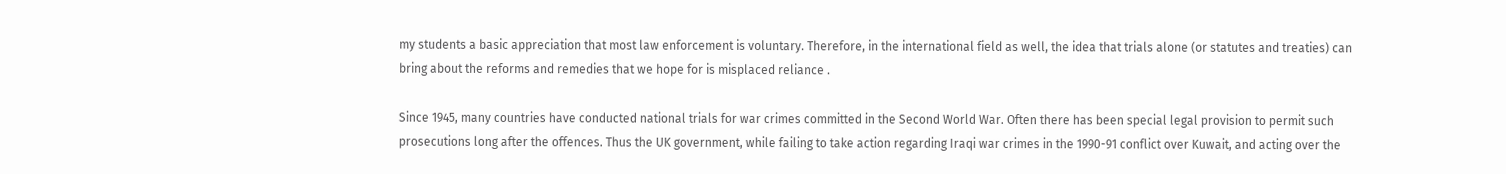my students a basic appreciation that most law enforcement is voluntary. Therefore, in the international field as well, the idea that trials alone (or statutes and treaties) can bring about the reforms and remedies that we hope for is misplaced reliance .

Since 1945, many countries have conducted national trials for war crimes committed in the Second World War. Often there has been special legal provision to permit such prosecutions long after the offences. Thus the UK government, while failing to take action regarding Iraqi war crimes in the 1990-91 conflict over Kuwait, and acting over the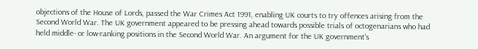objections of the House of Lords, passed the War Crimes Act 1991, enabling UK courts to try offences arising from the Second World War. The UK government appeared to be pressing ahead towards possible trials of octogenarians who had held middle- or low-ranking positions in the Second World War. An argument for the UK government's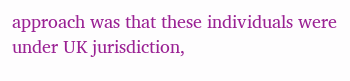approach was that these individuals were under UK jurisdiction,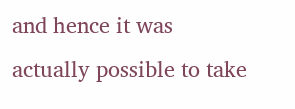and hence it was actually possible to take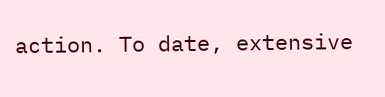action. To date, extensive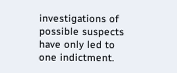investigations of possible suspects have only led to one indictment.